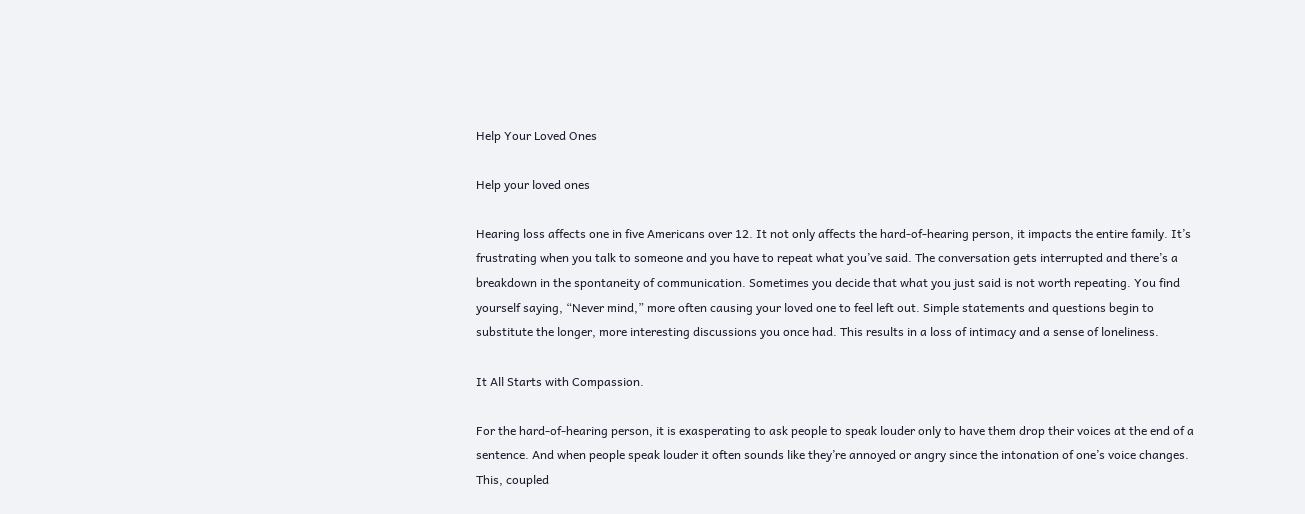Help Your Loved Ones

Help your loved ones

Hearing loss affects one in five Americans over 12. It not only affects the hard-of-hearing person, it impacts the entire family. It’s frustrating when you talk to someone and you have to repeat what you’ve said. The conversation gets interrupted and there’s a breakdown in the spontaneity of communication. Sometimes you decide that what you just said is not worth repeating. You find yourself saying, “Never mind,” more often causing your loved one to feel left out. Simple statements and questions begin to substitute the longer, more interesting discussions you once had. This results in a loss of intimacy and a sense of loneliness.

It All Starts with Compassion.

For the hard-of-hearing person, it is exasperating to ask people to speak louder only to have them drop their voices at the end of a sentence. And when people speak louder it often sounds like they’re annoyed or angry since the intonation of one’s voice changes. This, coupled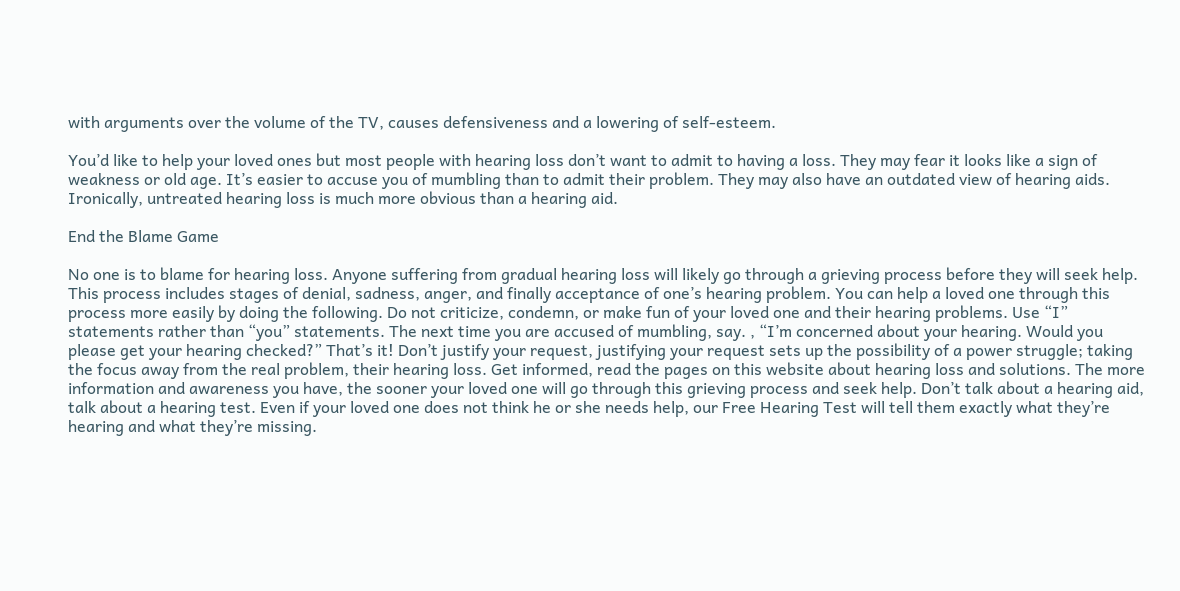with arguments over the volume of the TV, causes defensiveness and a lowering of self-esteem.

You’d like to help your loved ones but most people with hearing loss don’t want to admit to having a loss. They may fear it looks like a sign of weakness or old age. It’s easier to accuse you of mumbling than to admit their problem. They may also have an outdated view of hearing aids. Ironically, untreated hearing loss is much more obvious than a hearing aid.

End the Blame Game

No one is to blame for hearing loss. Anyone suffering from gradual hearing loss will likely go through a grieving process before they will seek help. This process includes stages of denial, sadness, anger, and finally acceptance of one’s hearing problem. You can help a loved one through this process more easily by doing the following. Do not criticize, condemn, or make fun of your loved one and their hearing problems. Use “I” statements rather than “you” statements. The next time you are accused of mumbling, say. , “I’m concerned about your hearing. Would you please get your hearing checked?” That’s it! Don’t justify your request, justifying your request sets up the possibility of a power struggle; taking the focus away from the real problem, their hearing loss. Get informed, read the pages on this website about hearing loss and solutions. The more information and awareness you have, the sooner your loved one will go through this grieving process and seek help. Don’t talk about a hearing aid, talk about a hearing test. Even if your loved one does not think he or she needs help, our Free Hearing Test will tell them exactly what they’re hearing and what they’re missing.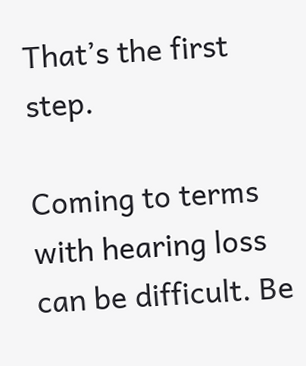That’s the first step.

Coming to terms with hearing loss can be difficult. Be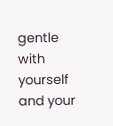gentle with yourself and your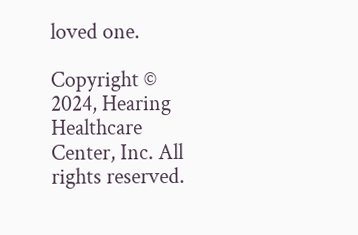loved one.

Copyright © 2024, Hearing Healthcare Center, Inc. All rights reserved.